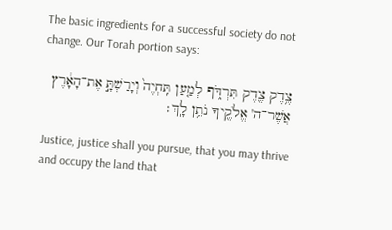The basic ingredients for a successful society do not change. Our Torah portion says:

צֶ֥דֶק צֶ֖דֶק תִּרְדֹּ֑ף לְמַ֤עַן תִּֽחְיֶה֙ וְיָרַשְׁתָּ֣ אֶת־הָאָ֔רֶץ אֲשֶׁר־ה' אֱלֹקֶ֖יךָ נֹתֵ֥ן לָֽךְ׃

Justice, justice shall you pursue, that you may thrive and occupy the land that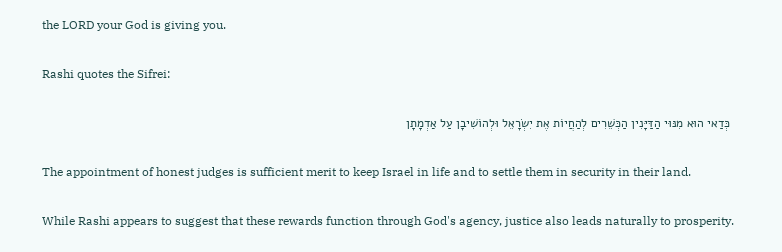the LORD your God is giving you.

Rashi quotes the Sifrei:

 כְּדַאי הוּא מִנּוּי הַדַּיָּנִין הַכְּשֵׁרִים לְהַחֲיוֹת אֶת יִשְׂרָאֵל וּלְהוֹשִׁיבָן עַל אַדְמָתָן

The appointment of honest judges is sufficient merit to keep Israel in life and to settle them in security in their land.

While Rashi appears to suggest that these rewards function through God's agency, justice also leads naturally to prosperity.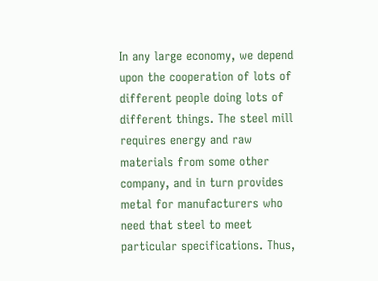In any large economy, we depend upon the cooperation of lots of different people doing lots of different things. The steel mill requires energy and raw materials from some other company, and in turn provides metal for manufacturers who need that steel to meet particular specifications. Thus,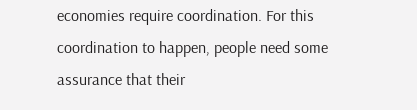economies require coordination. For this coordination to happen, people need some assurance that their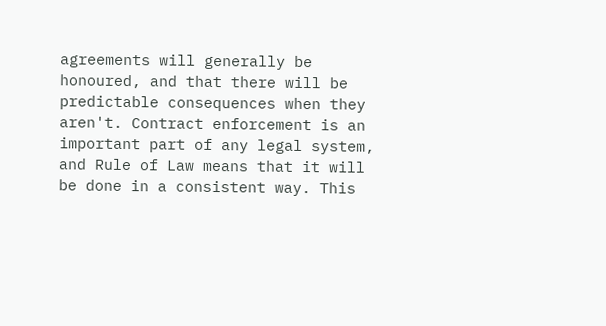agreements will generally be honoured, and that there will be predictable consequences when they aren't. Contract enforcement is an important part of any legal system, and Rule of Law means that it will be done in a consistent way. This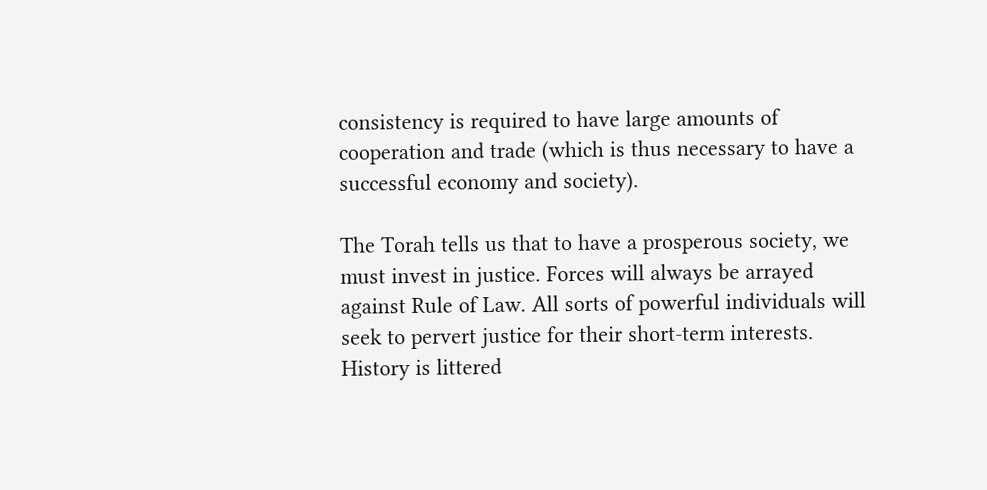consistency is required to have large amounts of cooperation and trade (which is thus necessary to have a successful economy and society).

The Torah tells us that to have a prosperous society, we must invest in justice. Forces will always be arrayed against Rule of Law. All sorts of powerful individuals will seek to pervert justice for their short-term interests. History is littered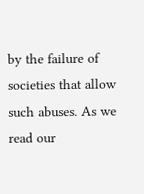by the failure of societies that allow such abuses. As we read our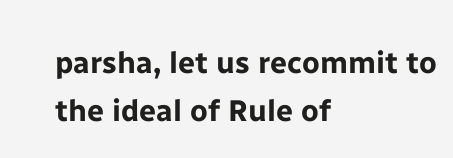parsha, let us recommit to the ideal of Rule of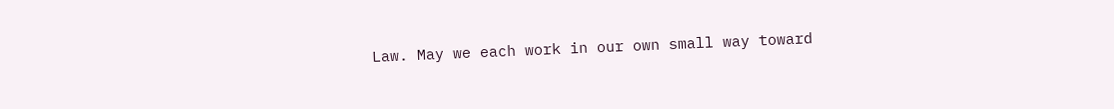Law. May we each work in our own small way toward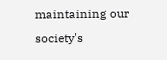maintaining our society's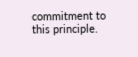commitment to this principle.